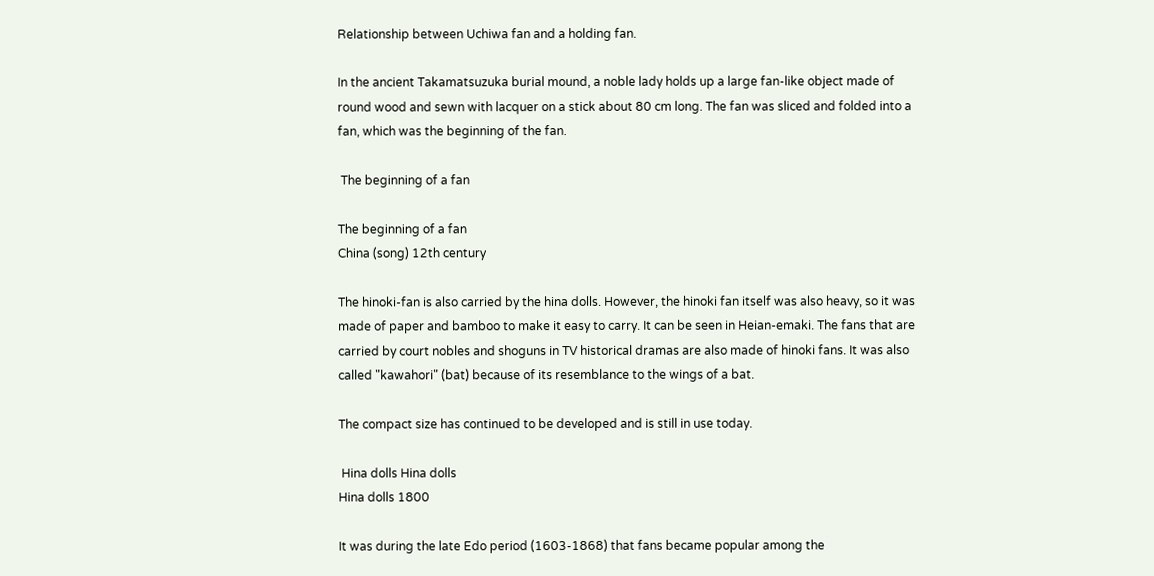Relationship between Uchiwa fan and a holding fan.

In the ancient Takamatsuzuka burial mound, a noble lady holds up a large fan-like object made of round wood and sewn with lacquer on a stick about 80 cm long. The fan was sliced and folded into a fan, which was the beginning of the fan.

 The beginning of a fan

The beginning of a fan
China (song) 12th century

The hinoki-fan is also carried by the hina dolls. However, the hinoki fan itself was also heavy, so it was made of paper and bamboo to make it easy to carry. It can be seen in Heian-emaki. The fans that are carried by court nobles and shoguns in TV historical dramas are also made of hinoki fans. It was also called "kawahori" (bat) because of its resemblance to the wings of a bat.

The compact size has continued to be developed and is still in use today.

 Hina dolls Hina dolls
Hina dolls 1800

It was during the late Edo period (1603-1868) that fans became popular among the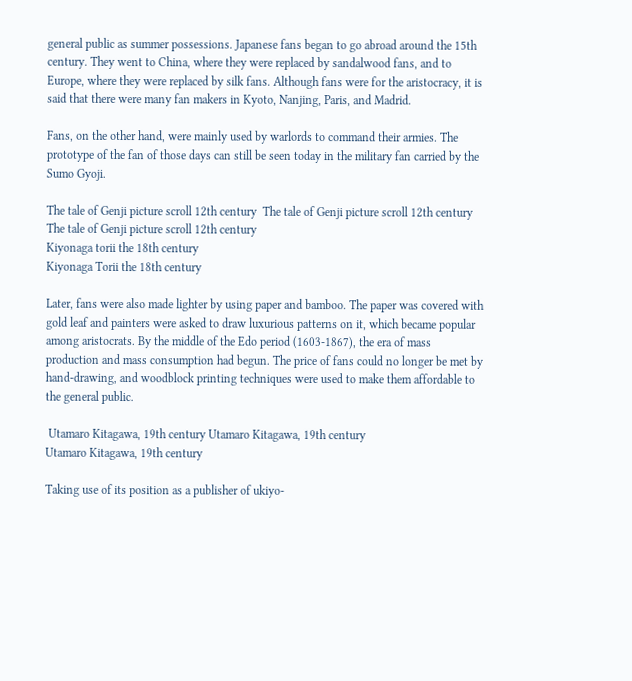general public as summer possessions. Japanese fans began to go abroad around the 15th century. They went to China, where they were replaced by sandalwood fans, and to Europe, where they were replaced by silk fans. Although fans were for the aristocracy, it is said that there were many fan makers in Kyoto, Nanjing, Paris, and Madrid.

Fans, on the other hand, were mainly used by warlords to command their armies. The prototype of the fan of those days can still be seen today in the military fan carried by the Sumo Gyoji.

The tale of Genji picture scroll 12th century  The tale of Genji picture scroll 12th century
The tale of Genji picture scroll 12th century
Kiyonaga torii the 18th century
Kiyonaga Torii the 18th century

Later, fans were also made lighter by using paper and bamboo. The paper was covered with gold leaf and painters were asked to draw luxurious patterns on it, which became popular among aristocrats. By the middle of the Edo period (1603-1867), the era of mass production and mass consumption had begun. The price of fans could no longer be met by hand-drawing, and woodblock printing techniques were used to make them affordable to the general public.

 Utamaro Kitagawa, 19th century Utamaro Kitagawa, 19th century
Utamaro Kitagawa, 19th century

Taking use of its position as a publisher of ukiyo-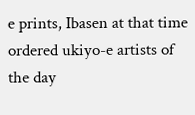e prints, Ibasen at that time ordered ukiyo-e artists of the day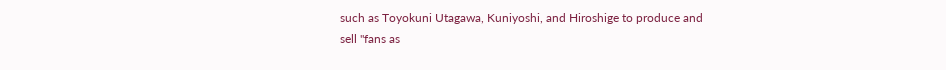such as Toyokuni Utagawa, Kuniyoshi, and Hiroshige to produce and sell "fans as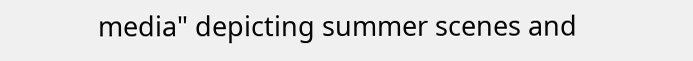media" depicting summer scenes and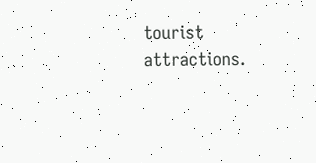tourist attractions.